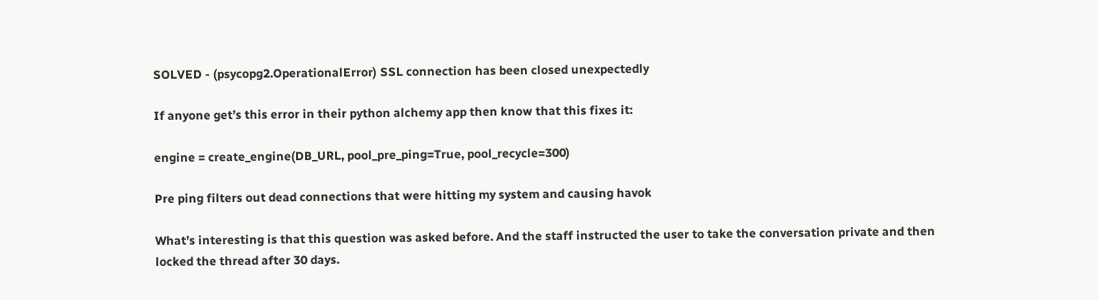SOLVED - (psycopg2.OperationalError) SSL connection has been closed unexpectedly

If anyone get’s this error in their python alchemy app then know that this fixes it:

engine = create_engine(DB_URL, pool_pre_ping=True, pool_recycle=300)

Pre ping filters out dead connections that were hitting my system and causing havok

What’s interesting is that this question was asked before. And the staff instructed the user to take the conversation private and then locked the thread after 30 days.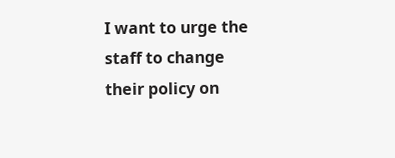I want to urge the staff to change their policy on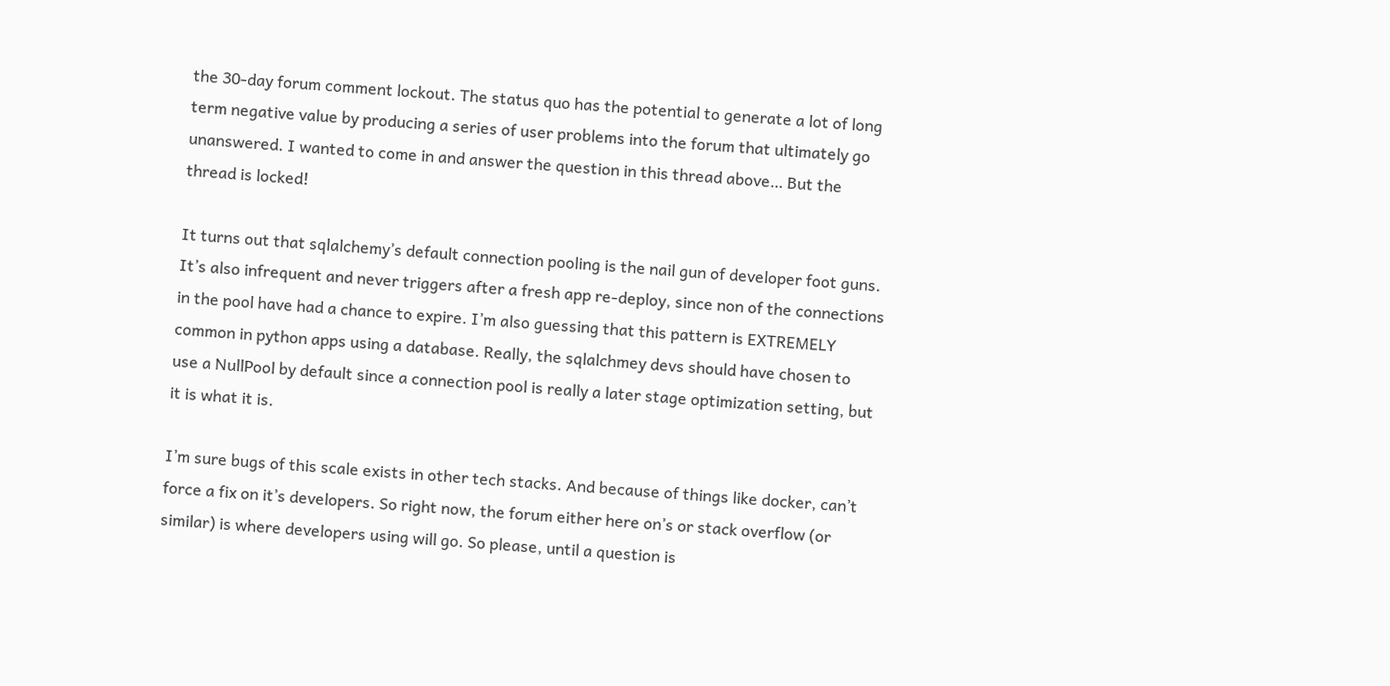the 30-day forum comment lockout. The status quo has the potential to generate a lot of long term negative value by producing a series of user problems into the forum that ultimately go unanswered. I wanted to come in and answer the question in this thread above… But the thread is locked!

It turns out that sqlalchemy’s default connection pooling is the nail gun of developer foot guns. It’s also infrequent and never triggers after a fresh app re-deploy, since non of the connections in the pool have had a chance to expire. I’m also guessing that this pattern is EXTREMELY common in python apps using a database. Really, the sqlalchmey devs should have chosen to use a NullPool by default since a connection pool is really a later stage optimization setting, but it is what it is.

I’m sure bugs of this scale exists in other tech stacks. And because of things like docker, can’t force a fix on it’s developers. So right now, the forum either here on’s or stack overflow (or similar) is where developers using will go. So please, until a question is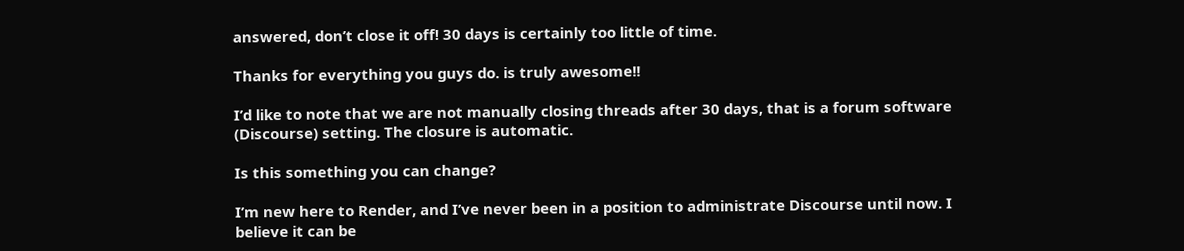answered, don’t close it off! 30 days is certainly too little of time.

Thanks for everything you guys do. is truly awesome!!

I’d like to note that we are not manually closing threads after 30 days, that is a forum software (Discourse) setting. The closure is automatic.

Is this something you can change?

I’m new here to Render, and I’ve never been in a position to administrate Discourse until now. I believe it can be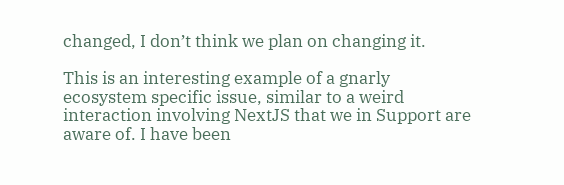changed, I don’t think we plan on changing it.

This is an interesting example of a gnarly ecosystem specific issue, similar to a weird interaction involving NextJS that we in Support are aware of. I have been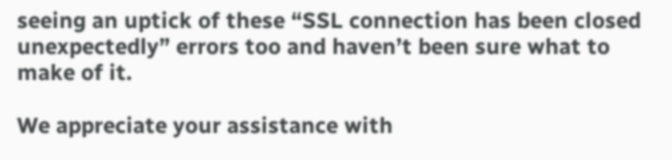seeing an uptick of these “SSL connection has been closed unexpectedly” errors too and haven’t been sure what to make of it.

We appreciate your assistance with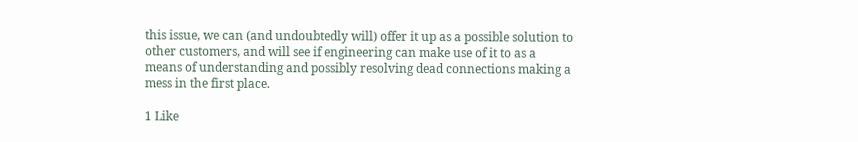this issue, we can (and undoubtedly will) offer it up as a possible solution to other customers, and will see if engineering can make use of it to as a means of understanding and possibly resolving dead connections making a mess in the first place.

1 Like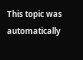This topic was automatically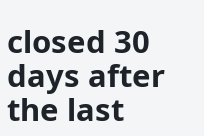closed 30 days after the last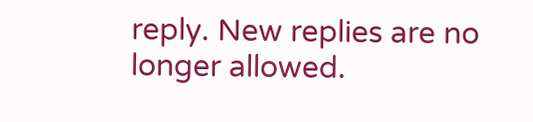reply. New replies are no longer allowed.